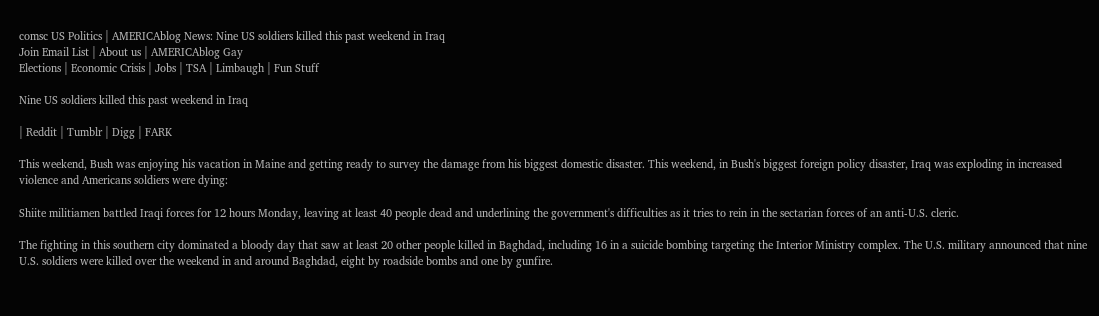comsc US Politics | AMERICAblog News: Nine US soldiers killed this past weekend in Iraq
Join Email List | About us | AMERICAblog Gay
Elections | Economic Crisis | Jobs | TSA | Limbaugh | Fun Stuff

Nine US soldiers killed this past weekend in Iraq

| Reddit | Tumblr | Digg | FARK

This weekend, Bush was enjoying his vacation in Maine and getting ready to survey the damage from his biggest domestic disaster. This weekend, in Bush's biggest foreign policy disaster, Iraq was exploding in increased violence and Americans soldiers were dying:

Shiite militiamen battled Iraqi forces for 12 hours Monday, leaving at least 40 people dead and underlining the government's difficulties as it tries to rein in the sectarian forces of an anti-U.S. cleric.

The fighting in this southern city dominated a bloody day that saw at least 20 other people killed in Baghdad, including 16 in a suicide bombing targeting the Interior Ministry complex. The U.S. military announced that nine U.S. soldiers were killed over the weekend in and around Baghdad, eight by roadside bombs and one by gunfire.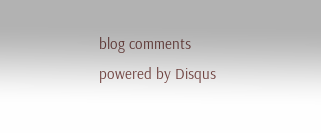blog comments powered by Disqus